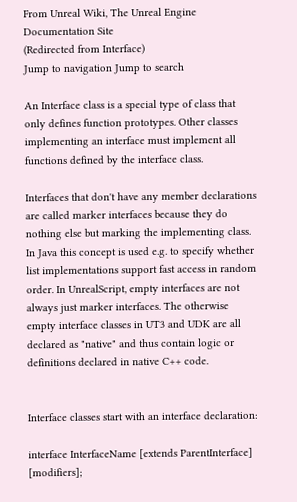From Unreal Wiki, The Unreal Engine Documentation Site
(Redirected from Interface)
Jump to navigation Jump to search

An Interface class is a special type of class that only defines function prototypes. Other classes implementing an interface must implement all functions defined by the interface class.

Interfaces that don't have any member declarations are called marker interfaces because they do nothing else but marking the implementing class. In Java this concept is used e.g. to specify whether list implementations support fast access in random order. In UnrealScript, empty interfaces are not always just marker interfaces. The otherwise empty interface classes in UT3 and UDK are all declared as "native" and thus contain logic or definitions declared in native C++ code.


Interface classes start with an interface declaration:

interface InterfaceName [extends ParentInterface] [modifiers];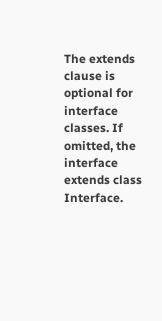The extends clause is optional for interface classes. If omitted, the interface extends class Interface.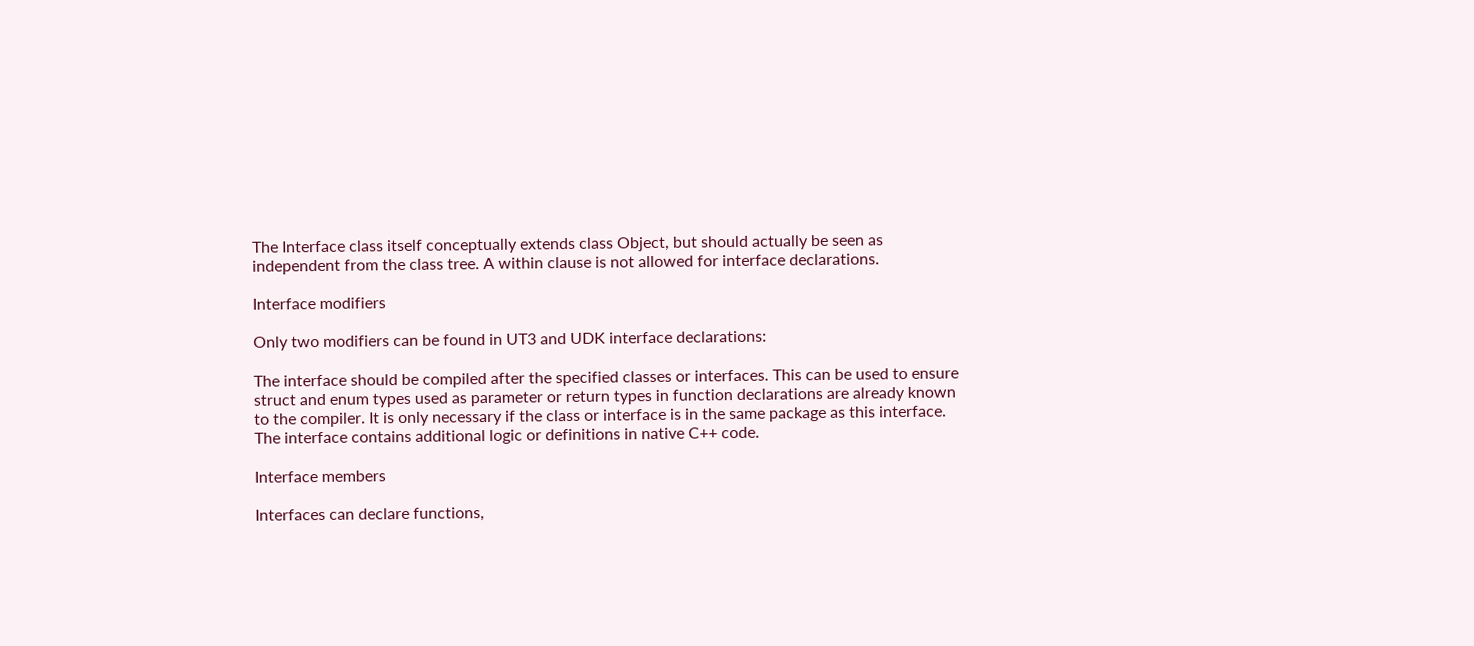The Interface class itself conceptually extends class Object, but should actually be seen as independent from the class tree. A within clause is not allowed for interface declarations.

Interface modifiers

Only two modifiers can be found in UT3 and UDK interface declarations:

The interface should be compiled after the specified classes or interfaces. This can be used to ensure struct and enum types used as parameter or return types in function declarations are already known to the compiler. It is only necessary if the class or interface is in the same package as this interface.
The interface contains additional logic or definitions in native C++ code.

Interface members

Interfaces can declare functions,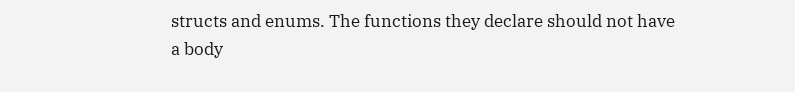structs and enums. The functions they declare should not have a body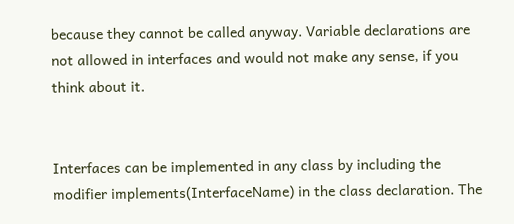because they cannot be called anyway. Variable declarations are not allowed in interfaces and would not make any sense, if you think about it.


Interfaces can be implemented in any class by including the modifier implements(InterfaceName) in the class declaration. The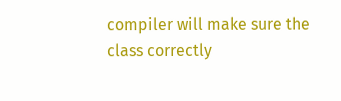compiler will make sure the class correctly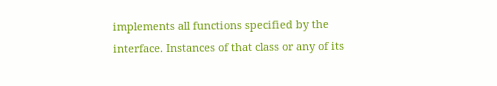implements all functions specified by the interface. Instances of that class or any of its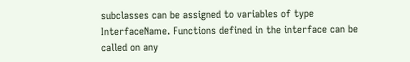subclasses can be assigned to variables of type InterfaceName. Functions defined in the interface can be called on any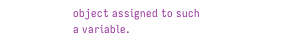object assigned to such a variable.